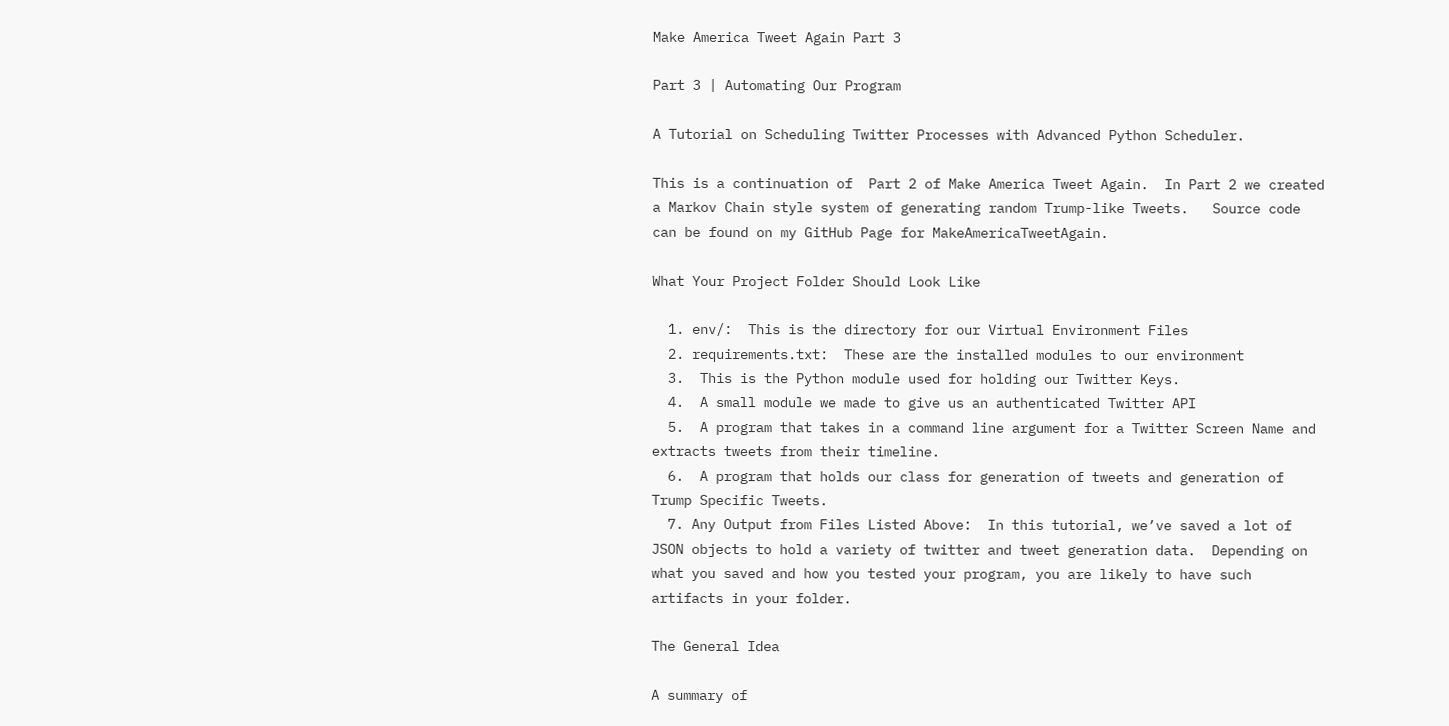Make America Tweet Again Part 3

Part 3 | Automating Our Program

A Tutorial on Scheduling Twitter Processes with Advanced Python Scheduler.

This is a continuation of  Part 2 of Make America Tweet Again.  In Part 2 we created a Markov Chain style system of generating random Trump-like Tweets.   Source code can be found on my GitHub Page for MakeAmericaTweetAgain.

What Your Project Folder Should Look Like

  1. env/:  This is the directory for our Virtual Environment Files
  2. requirements.txt:  These are the installed modules to our environment
  3.  This is the Python module used for holding our Twitter Keys.
  4.  A small module we made to give us an authenticated Twitter API
  5.  A program that takes in a command line argument for a Twitter Screen Name and extracts tweets from their timeline.
  6.  A program that holds our class for generation of tweets and generation of Trump Specific Tweets.
  7. Any Output from Files Listed Above:  In this tutorial, we’ve saved a lot of JSON objects to hold a variety of twitter and tweet generation data.  Depending on what you saved and how you tested your program, you are likely to have such artifacts in your folder.

The General Idea

A summary of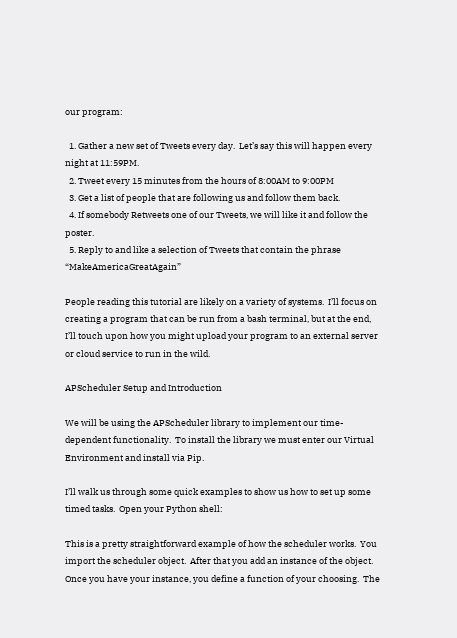our program:

  1. Gather a new set of Tweets every day.  Let’s say this will happen every night at 11:59PM.
  2. Tweet every 15 minutes from the hours of 8:00AM to 9:00PM
  3. Get a list of people that are following us and follow them back.
  4. If somebody Retweets one of our Tweets, we will like it and follow the poster.
  5. Reply to and like a selection of Tweets that contain the phrase “MakeAmericaGreatAgain”

People reading this tutorial are likely on a variety of systems.  I’ll focus on creating a program that can be run from a bash terminal, but at the end, I’ll touch upon how you might upload your program to an external server or cloud service to run in the wild.

APScheduler Setup and Introduction

We will be using the APScheduler library to implement our time-dependent functionality.  To install the library we must enter our Virtual Environment and install via Pip.

I’ll walk us through some quick examples to show us how to set up some timed tasks.  Open your Python shell:

This is a pretty straightforward example of how the scheduler works.  You import the scheduler object.  After that you add an instance of the object.  Once you have your instance, you define a function of your choosing.  The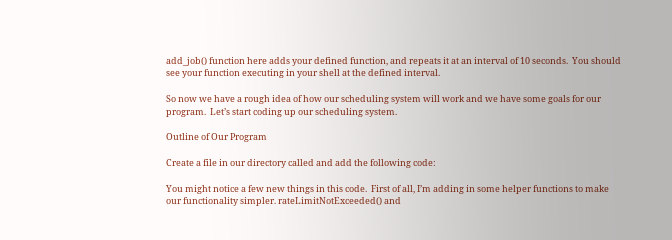add_job() function here adds your defined function, and repeats it at an interval of 10 seconds.  You should see your function executing in your shell at the defined interval.

So now we have a rough idea of how our scheduling system will work and we have some goals for our program.  Let’s start coding up our scheduling system.

Outline of Our Program

Create a file in our directory called and add the following code:

You might notice a few new things in this code.  First of all, I’m adding in some helper functions to make our functionality simpler. rateLimitNotExceeded() and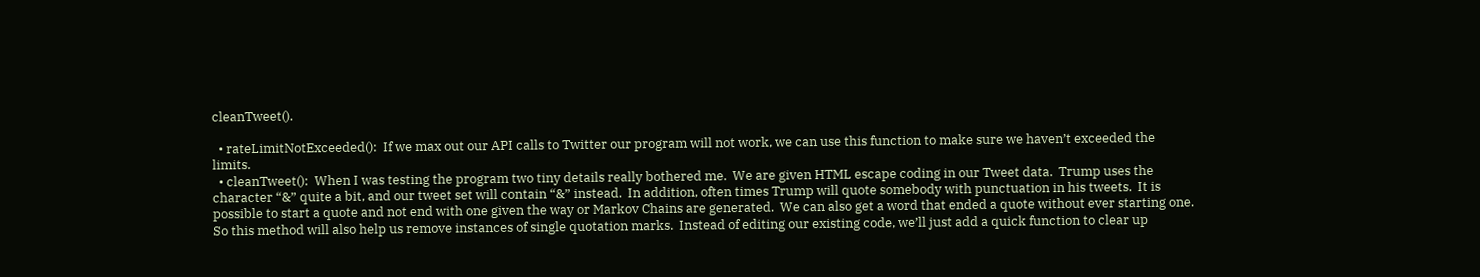cleanTweet().

  • rateLimitNotExceeded():  If we max out our API calls to Twitter our program will not work, we can use this function to make sure we haven’t exceeded the limits.
  • cleanTweet():  When I was testing the program two tiny details really bothered me.  We are given HTML escape coding in our Tweet data.  Trump uses the character “&” quite a bit, and our tweet set will contain “&” instead.  In addition, often times Trump will quote somebody with punctuation in his tweets.  It is possible to start a quote and not end with one given the way or Markov Chains are generated.  We can also get a word that ended a quote without ever starting one.  So this method will also help us remove instances of single quotation marks.  Instead of editing our existing code, we’ll just add a quick function to clear up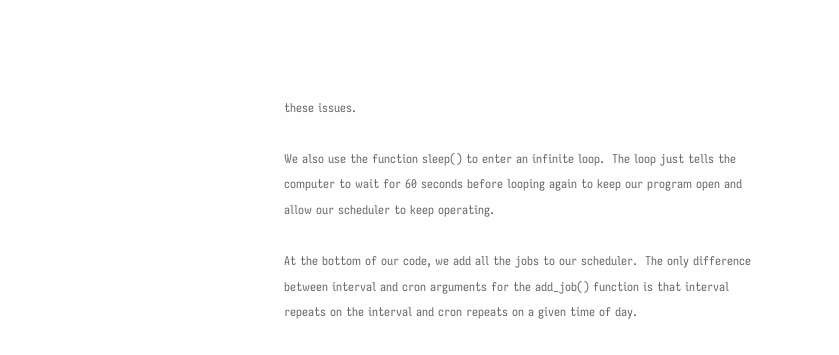these issues.

We also use the function sleep() to enter an infinite loop.  The loop just tells the computer to wait for 60 seconds before looping again to keep our program open and allow our scheduler to keep operating.

At the bottom of our code, we add all the jobs to our scheduler.  The only difference between interval and cron arguments for the add_job() function is that interval repeats on the interval and cron repeats on a given time of day.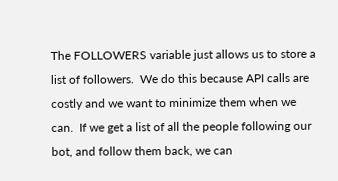The FOLLOWERS variable just allows us to store a list of followers.  We do this because API calls are costly and we want to minimize them when we can.  If we get a list of all the people following our bot, and follow them back, we can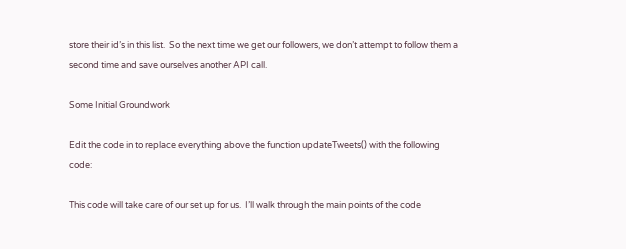store their id’s in this list.  So the next time we get our followers, we don’t attempt to follow them a second time and save ourselves another API call.

Some Initial Groundwork

Edit the code in to replace everything above the function updateTweets() with the following code:

This code will take care of our set up for us.  I’ll walk through the main points of the code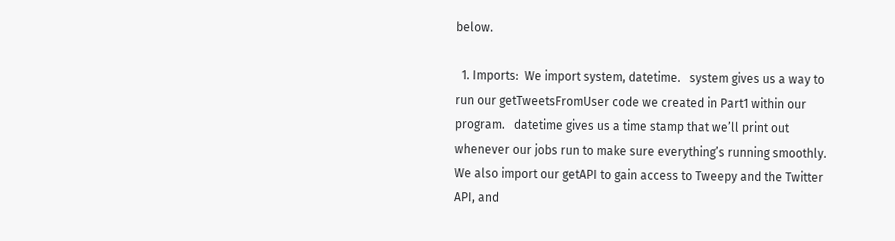below.

  1. Imports:  We import system, datetime.   system gives us a way to run our getTweetsFromUser code we created in Part1 within our program.   datetime gives us a time stamp that we’ll print out whenever our jobs run to make sure everything’s running smoothly.  We also import our getAPI to gain access to Tweepy and the Twitter API, and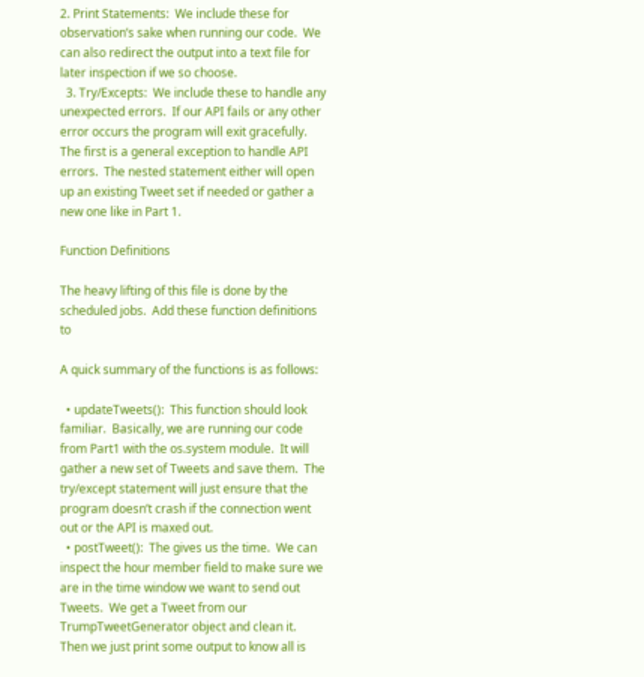2. Print Statements:  We include these for observation’s sake when running our code.  We can also redirect the output into a text file for later inspection if we so choose.
  3. Try/Excepts:  We include these to handle any unexpected errors.  If our API fails or any other error occurs the program will exit gracefully.  The first is a general exception to handle API errors.  The nested statement either will open up an existing Tweet set if needed or gather a new one like in Part 1.

Function Definitions

The heavy lifting of this file is done by the scheduled jobs.  Add these function definitions to

A quick summary of the functions is as follows:

  • updateTweets():  This function should look familiar.  Basically, we are running our code from Part1 with the os.system module.  It will gather a new set of Tweets and save them.  The try/except statement will just ensure that the program doesn’t crash if the connection went out or the API is maxed out.
  • postTweet():  The gives us the time.  We can inspect the hour member field to make sure we are in the time window we want to send out Tweets.  We get a Tweet from our TrumpTweetGenerator object and clean it.  Then we just print some output to know all is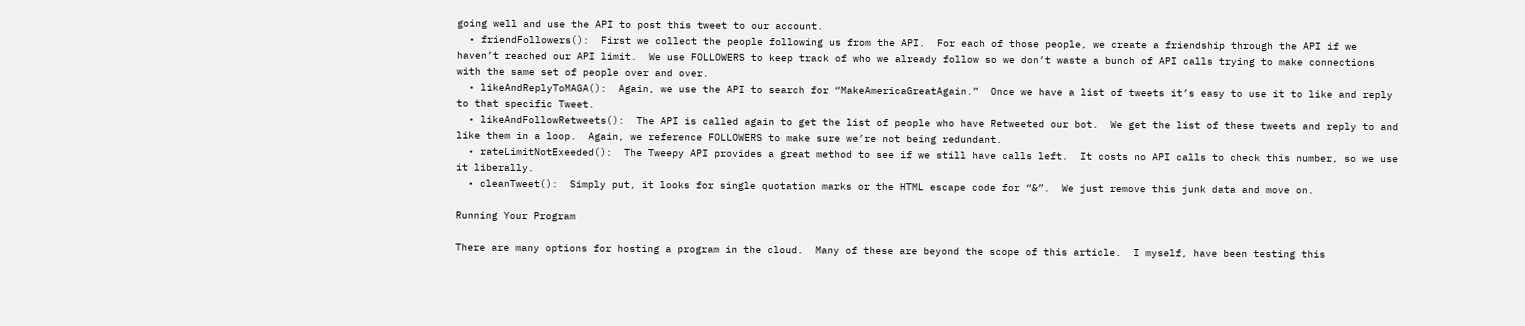going well and use the API to post this tweet to our account.
  • friendFollowers():  First we collect the people following us from the API.  For each of those people, we create a friendship through the API if we haven’t reached our API limit.  We use FOLLOWERS to keep track of who we already follow so we don’t waste a bunch of API calls trying to make connections with the same set of people over and over.
  • likeAndReplyToMAGA():  Again, we use the API to search for “MakeAmericaGreatAgain.”  Once we have a list of tweets it’s easy to use it to like and reply to that specific Tweet.
  • likeAndFollowRetweets():  The API is called again to get the list of people who have Retweeted our bot.  We get the list of these tweets and reply to and like them in a loop.  Again, we reference FOLLOWERS to make sure we’re not being redundant.
  • rateLimitNotExeeded():  The Tweepy API provides a great method to see if we still have calls left.  It costs no API calls to check this number, so we use it liberally.
  • cleanTweet():  Simply put, it looks for single quotation marks or the HTML escape code for “&”.  We just remove this junk data and move on.

Running Your Program

There are many options for hosting a program in the cloud.  Many of these are beyond the scope of this article.  I myself, have been testing this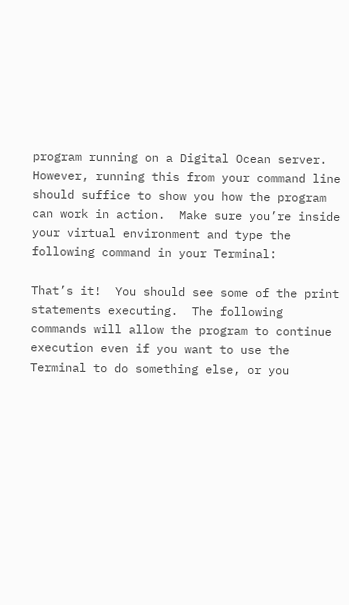program running on a Digital Ocean server.  However, running this from your command line should suffice to show you how the program can work in action.  Make sure you’re inside your virtual environment and type the following command in your Terminal:

That’s it!  You should see some of the print statements executing.  The following commands will allow the program to continue execution even if you want to use the Terminal to do something else, or you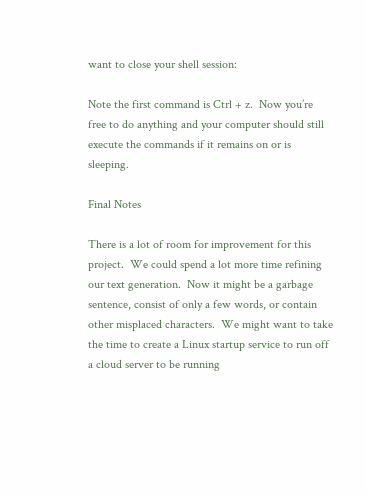want to close your shell session:

Note the first command is Ctrl + z.  Now you’re free to do anything and your computer should still execute the commands if it remains on or is sleeping.

Final Notes

There is a lot of room for improvement for this project.  We could spend a lot more time refining our text generation.  Now it might be a garbage sentence, consist of only a few words, or contain other misplaced characters.  We might want to take the time to create a Linux startup service to run off a cloud server to be running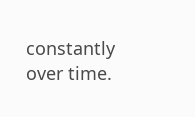constantly over time.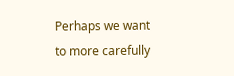Perhaps we want to more carefully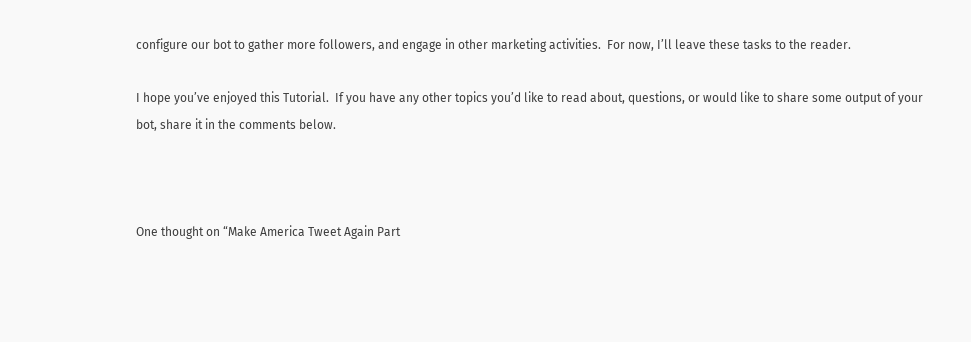configure our bot to gather more followers, and engage in other marketing activities.  For now, I’ll leave these tasks to the reader.

I hope you’ve enjoyed this Tutorial.  If you have any other topics you’d like to read about, questions, or would like to share some output of your bot, share it in the comments below.



One thought on “Make America Tweet Again Part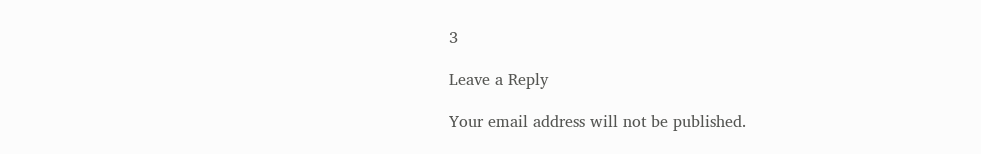3

Leave a Reply

Your email address will not be published.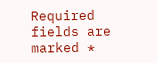Required fields are marked *